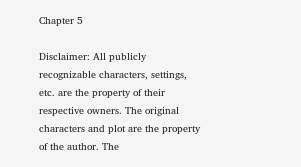Chapter 5

Disclaimer: All publicly recognizable characters, settings, etc. are the property of their respective owners. The original characters and plot are the property of the author. The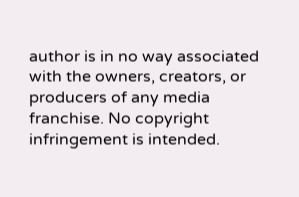author is in no way associated with the owners, creators, or producers of any media franchise. No copyright infringement is intended.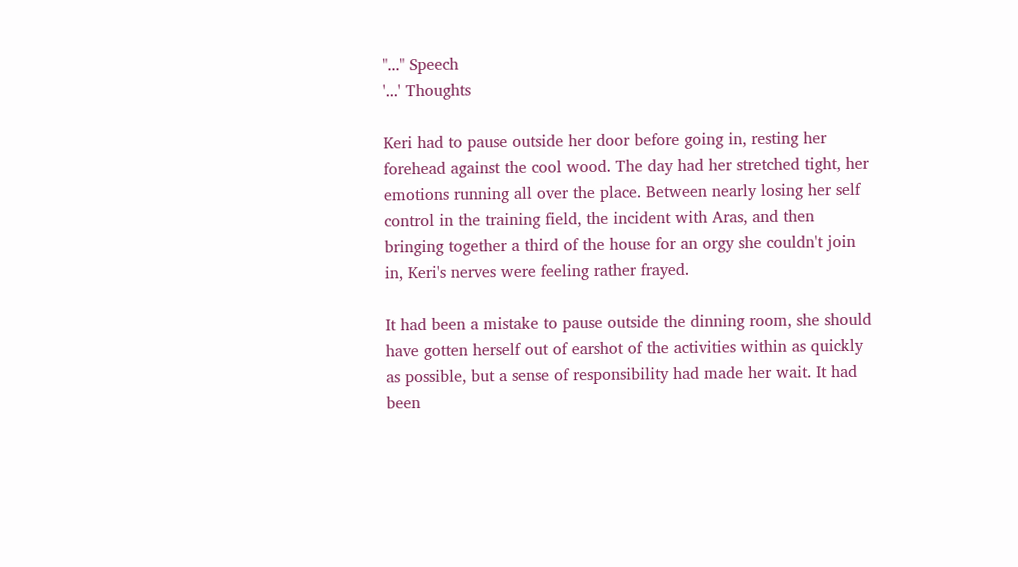"..." Speech
'...' Thoughts

Keri had to pause outside her door before going in, resting her forehead against the cool wood. The day had her stretched tight, her emotions running all over the place. Between nearly losing her self control in the training field, the incident with Aras, and then bringing together a third of the house for an orgy she couldn't join in, Keri's nerves were feeling rather frayed.

It had been a mistake to pause outside the dinning room, she should have gotten herself out of earshot of the activities within as quickly as possible, but a sense of responsibility had made her wait. It had been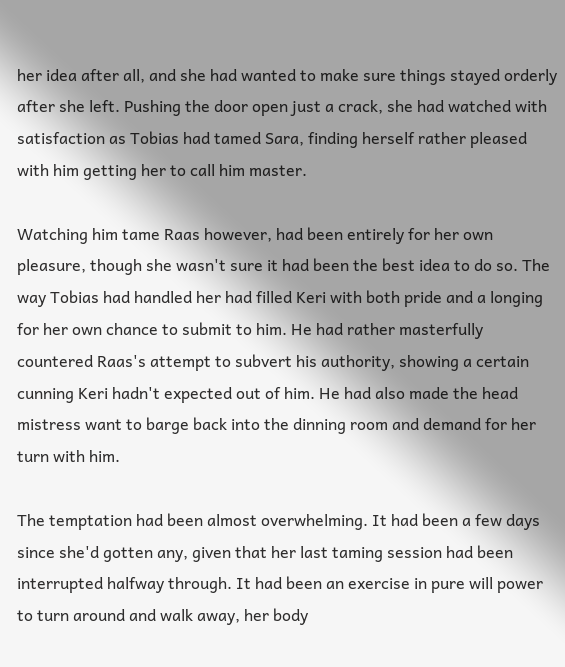her idea after all, and she had wanted to make sure things stayed orderly after she left. Pushing the door open just a crack, she had watched with satisfaction as Tobias had tamed Sara, finding herself rather pleased with him getting her to call him master.

Watching him tame Raas however, had been entirely for her own pleasure, though she wasn't sure it had been the best idea to do so. The way Tobias had handled her had filled Keri with both pride and a longing for her own chance to submit to him. He had rather masterfully countered Raas's attempt to subvert his authority, showing a certain cunning Keri hadn't expected out of him. He had also made the head mistress want to barge back into the dinning room and demand for her turn with him.

The temptation had been almost overwhelming. It had been a few days since she'd gotten any, given that her last taming session had been interrupted halfway through. It had been an exercise in pure will power to turn around and walk away, her body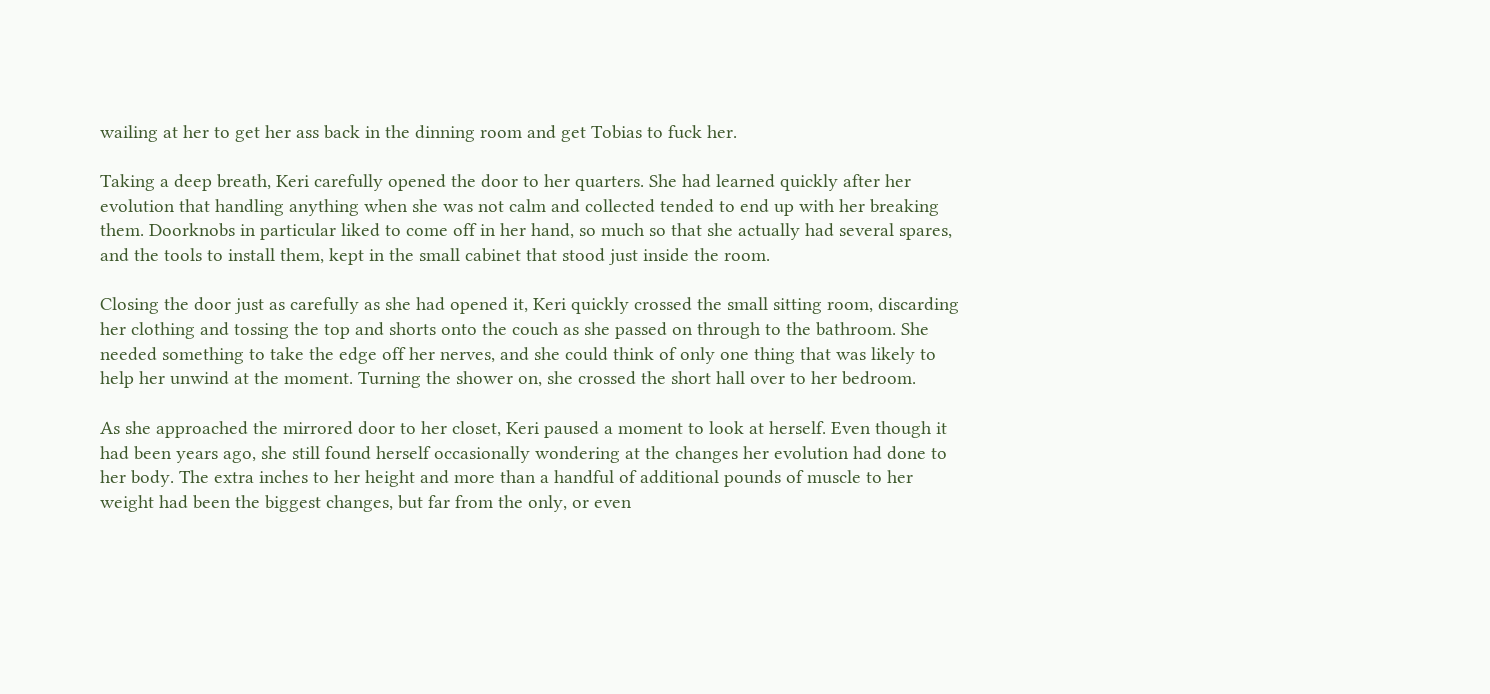wailing at her to get her ass back in the dinning room and get Tobias to fuck her.

Taking a deep breath, Keri carefully opened the door to her quarters. She had learned quickly after her evolution that handling anything when she was not calm and collected tended to end up with her breaking them. Doorknobs in particular liked to come off in her hand, so much so that she actually had several spares, and the tools to install them, kept in the small cabinet that stood just inside the room.

Closing the door just as carefully as she had opened it, Keri quickly crossed the small sitting room, discarding her clothing and tossing the top and shorts onto the couch as she passed on through to the bathroom. She needed something to take the edge off her nerves, and she could think of only one thing that was likely to help her unwind at the moment. Turning the shower on, she crossed the short hall over to her bedroom.

As she approached the mirrored door to her closet, Keri paused a moment to look at herself. Even though it had been years ago, she still found herself occasionally wondering at the changes her evolution had done to her body. The extra inches to her height and more than a handful of additional pounds of muscle to her weight had been the biggest changes, but far from the only, or even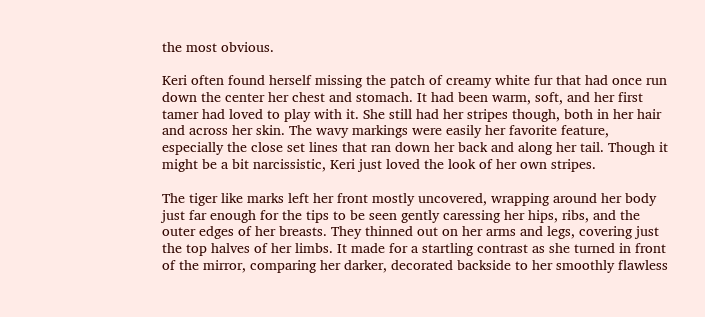the most obvious.

Keri often found herself missing the patch of creamy white fur that had once run down the center her chest and stomach. It had been warm, soft, and her first tamer had loved to play with it. She still had her stripes though, both in her hair and across her skin. The wavy markings were easily her favorite feature, especially the close set lines that ran down her back and along her tail. Though it might be a bit narcissistic, Keri just loved the look of her own stripes.

The tiger like marks left her front mostly uncovered, wrapping around her body just far enough for the tips to be seen gently caressing her hips, ribs, and the outer edges of her breasts. They thinned out on her arms and legs, covering just the top halves of her limbs. It made for a startling contrast as she turned in front of the mirror, comparing her darker, decorated backside to her smoothly flawless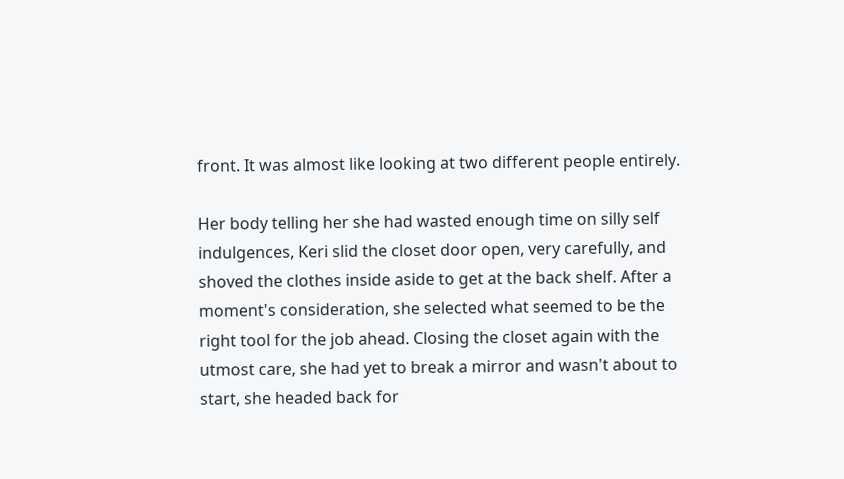front. It was almost like looking at two different people entirely.

Her body telling her she had wasted enough time on silly self indulgences, Keri slid the closet door open, very carefully, and shoved the clothes inside aside to get at the back shelf. After a moment's consideration, she selected what seemed to be the right tool for the job ahead. Closing the closet again with the utmost care, she had yet to break a mirror and wasn't about to start, she headed back for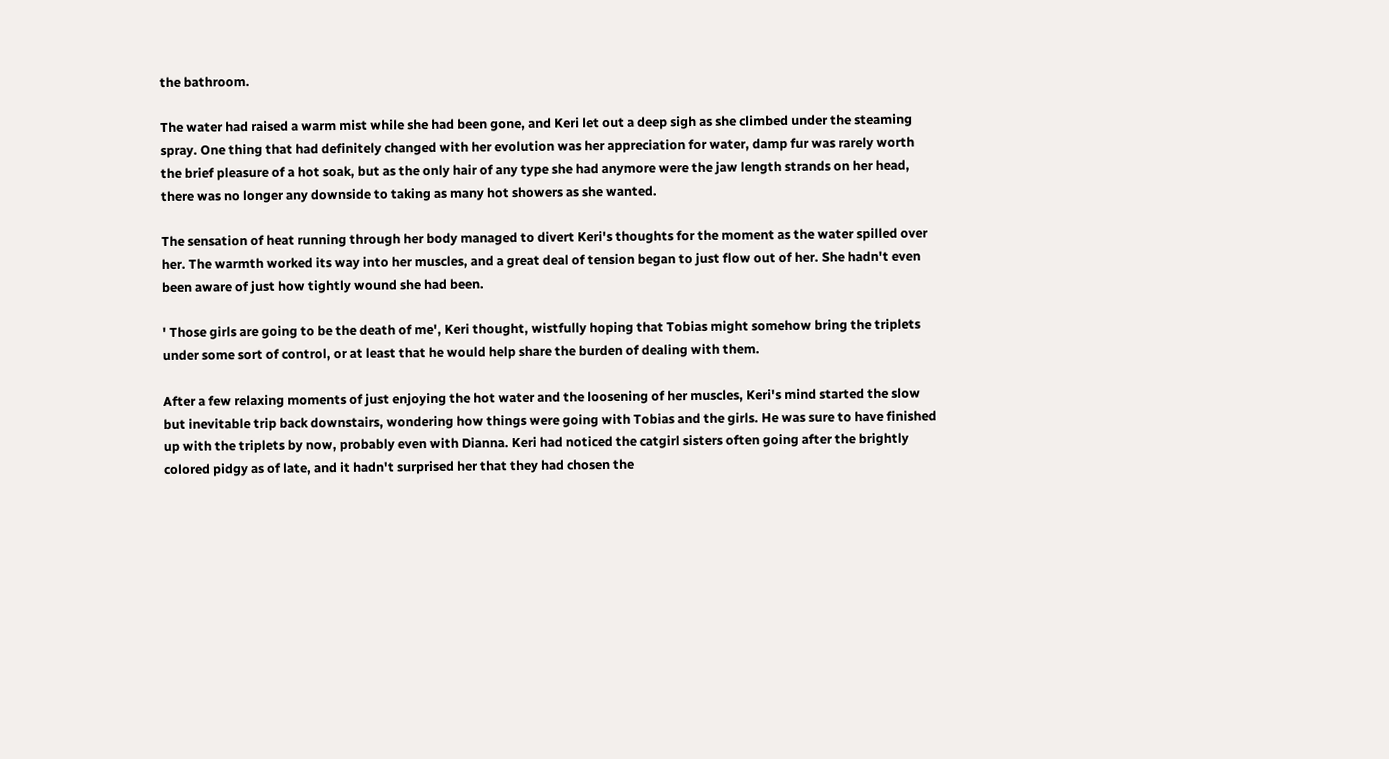the bathroom.

The water had raised a warm mist while she had been gone, and Keri let out a deep sigh as she climbed under the steaming spray. One thing that had definitely changed with her evolution was her appreciation for water, damp fur was rarely worth the brief pleasure of a hot soak, but as the only hair of any type she had anymore were the jaw length strands on her head, there was no longer any downside to taking as many hot showers as she wanted.

The sensation of heat running through her body managed to divert Keri's thoughts for the moment as the water spilled over her. The warmth worked its way into her muscles, and a great deal of tension began to just flow out of her. She hadn't even been aware of just how tightly wound she had been.

' Those girls are going to be the death of me', Keri thought, wistfully hoping that Tobias might somehow bring the triplets under some sort of control, or at least that he would help share the burden of dealing with them.

After a few relaxing moments of just enjoying the hot water and the loosening of her muscles, Keri's mind started the slow but inevitable trip back downstairs, wondering how things were going with Tobias and the girls. He was sure to have finished up with the triplets by now, probably even with Dianna. Keri had noticed the catgirl sisters often going after the brightly colored pidgy as of late, and it hadn't surprised her that they had chosen the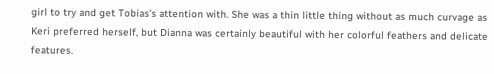girl to try and get Tobias's attention with. She was a thin little thing without as much curvage as Keri preferred herself, but Dianna was certainly beautiful with her colorful feathers and delicate features.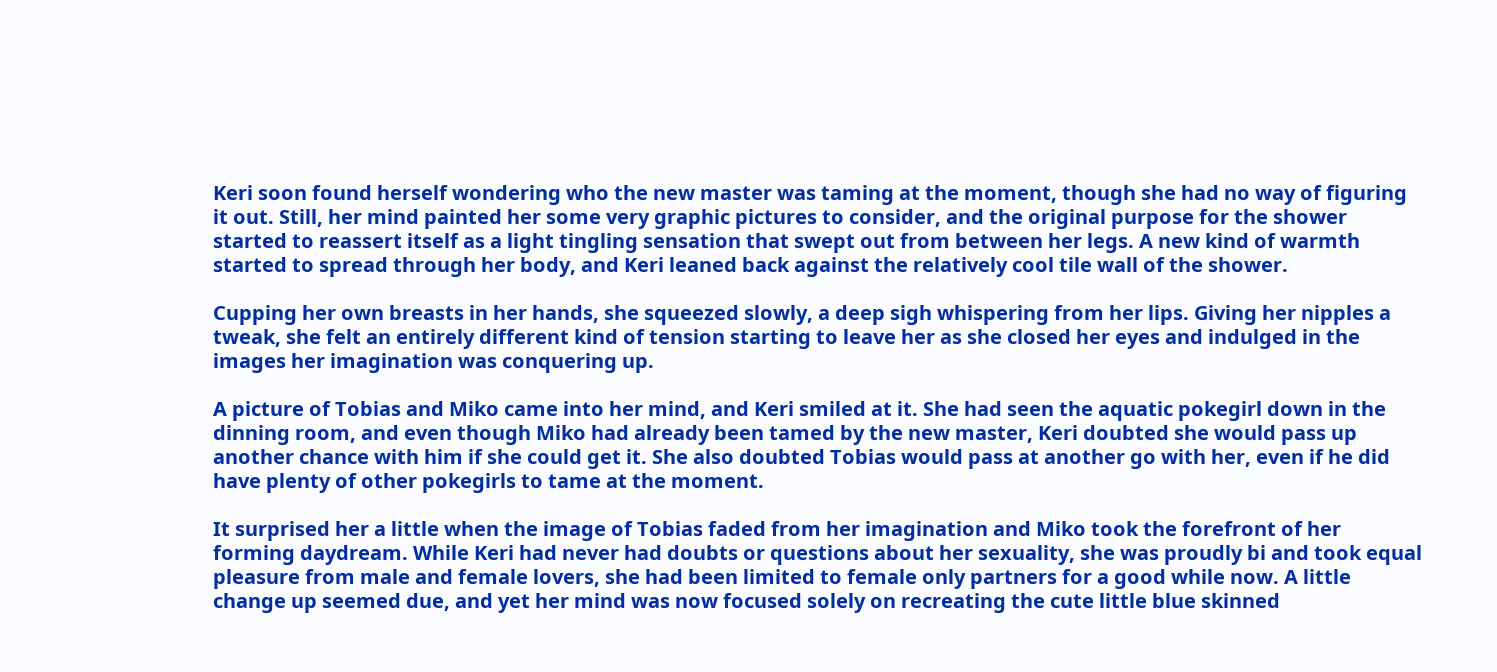Keri soon found herself wondering who the new master was taming at the moment, though she had no way of figuring it out. Still, her mind painted her some very graphic pictures to consider, and the original purpose for the shower started to reassert itself as a light tingling sensation that swept out from between her legs. A new kind of warmth started to spread through her body, and Keri leaned back against the relatively cool tile wall of the shower.

Cupping her own breasts in her hands, she squeezed slowly, a deep sigh whispering from her lips. Giving her nipples a tweak, she felt an entirely different kind of tension starting to leave her as she closed her eyes and indulged in the images her imagination was conquering up.

A picture of Tobias and Miko came into her mind, and Keri smiled at it. She had seen the aquatic pokegirl down in the dinning room, and even though Miko had already been tamed by the new master, Keri doubted she would pass up another chance with him if she could get it. She also doubted Tobias would pass at another go with her, even if he did have plenty of other pokegirls to tame at the moment.

It surprised her a little when the image of Tobias faded from her imagination and Miko took the forefront of her forming daydream. While Keri had never had doubts or questions about her sexuality, she was proudly bi and took equal pleasure from male and female lovers, she had been limited to female only partners for a good while now. A little change up seemed due, and yet her mind was now focused solely on recreating the cute little blue skinned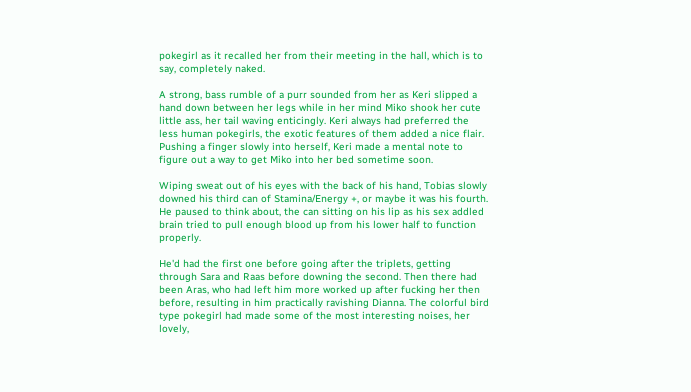pokegirl as it recalled her from their meeting in the hall, which is to say, completely naked.

A strong, bass rumble of a purr sounded from her as Keri slipped a hand down between her legs while in her mind Miko shook her cute little ass, her tail waving enticingly. Keri always had preferred the less human pokegirls, the exotic features of them added a nice flair. Pushing a finger slowly into herself, Keri made a mental note to figure out a way to get Miko into her bed sometime soon.

Wiping sweat out of his eyes with the back of his hand, Tobias slowly downed his third can of Stamina/Energy +, or maybe it was his fourth. He paused to think about, the can sitting on his lip as his sex addled brain tried to pull enough blood up from his lower half to function properly.

He'd had the first one before going after the triplets, getting through Sara and Raas before downing the second. Then there had been Aras, who had left him more worked up after fucking her then before, resulting in him practically ravishing Dianna. The colorful bird type pokegirl had made some of the most interesting noises, her lovely,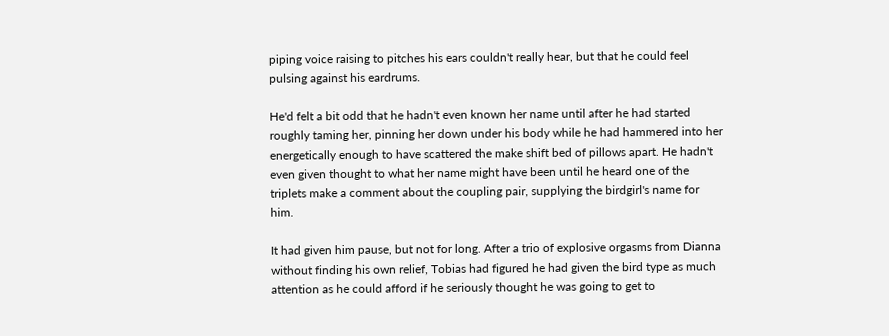piping voice raising to pitches his ears couldn't really hear, but that he could feel pulsing against his eardrums.

He'd felt a bit odd that he hadn't even known her name until after he had started roughly taming her, pinning her down under his body while he had hammered into her energetically enough to have scattered the make shift bed of pillows apart. He hadn't even given thought to what her name might have been until he heard one of the triplets make a comment about the coupling pair, supplying the birdgirl's name for him.

It had given him pause, but not for long. After a trio of explosive orgasms from Dianna without finding his own relief, Tobias had figured he had given the bird type as much attention as he could afford if he seriously thought he was going to get to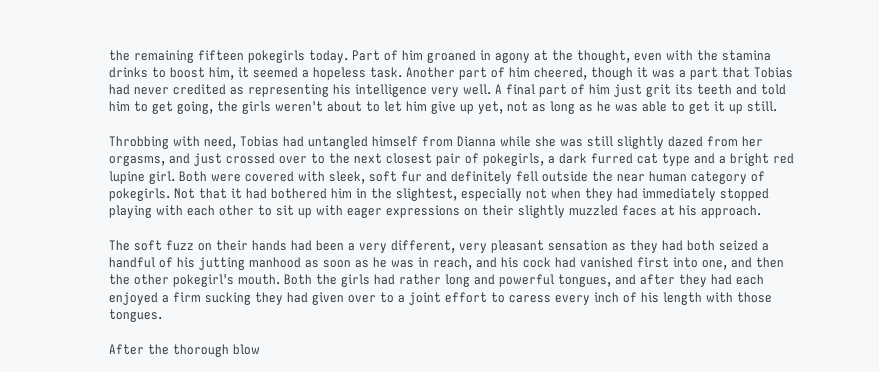the remaining fifteen pokegirls today. Part of him groaned in agony at the thought, even with the stamina drinks to boost him, it seemed a hopeless task. Another part of him cheered, though it was a part that Tobias had never credited as representing his intelligence very well. A final part of him just grit its teeth and told him to get going, the girls weren't about to let him give up yet, not as long as he was able to get it up still.

Throbbing with need, Tobias had untangled himself from Dianna while she was still slightly dazed from her orgasms, and just crossed over to the next closest pair of pokegirls, a dark furred cat type and a bright red lupine girl. Both were covered with sleek, soft fur and definitely fell outside the near human category of pokegirls. Not that it had bothered him in the slightest, especially not when they had immediately stopped playing with each other to sit up with eager expressions on their slightly muzzled faces at his approach.

The soft fuzz on their hands had been a very different, very pleasant sensation as they had both seized a handful of his jutting manhood as soon as he was in reach, and his cock had vanished first into one, and then the other pokegirl's mouth. Both the girls had rather long and powerful tongues, and after they had each enjoyed a firm sucking they had given over to a joint effort to caress every inch of his length with those tongues.

After the thorough blow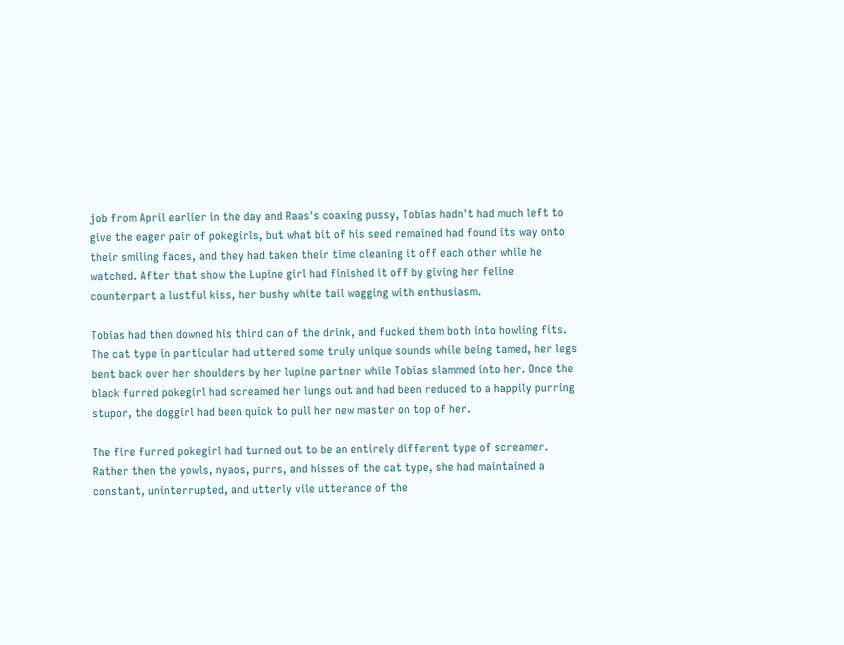job from April earlier in the day and Raas's coaxing pussy, Tobias hadn't had much left to give the eager pair of pokegirls, but what bit of his seed remained had found its way onto their smiling faces, and they had taken their time cleaning it off each other while he watched. After that show the Lupine girl had finished it off by giving her feline counterpart a lustful kiss, her bushy white tail wagging with enthusiasm.

Tobias had then downed his third can of the drink, and fucked them both into howling fits. The cat type in particular had uttered some truly unique sounds while being tamed, her legs bent back over her shoulders by her lupine partner while Tobias slammed into her. Once the black furred pokegirl had screamed her lungs out and had been reduced to a happily purring stupor, the doggirl had been quick to pull her new master on top of her.

The fire furred pokegirl had turned out to be an entirely different type of screamer. Rather then the yowls, nyaos, purrs, and hisses of the cat type, she had maintained a constant, uninterrupted, and utterly vile utterance of the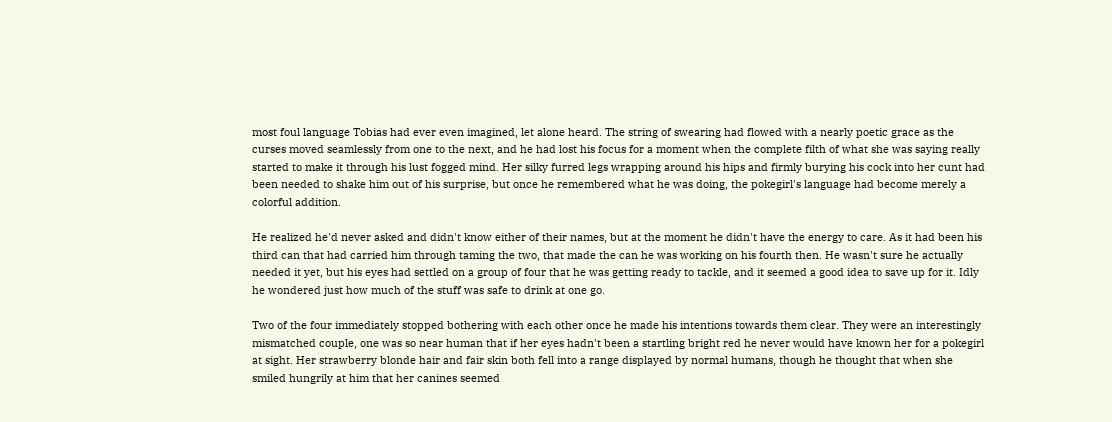most foul language Tobias had ever even imagined, let alone heard. The string of swearing had flowed with a nearly poetic grace as the curses moved seamlessly from one to the next, and he had lost his focus for a moment when the complete filth of what she was saying really started to make it through his lust fogged mind. Her silky furred legs wrapping around his hips and firmly burying his cock into her cunt had been needed to shake him out of his surprise, but once he remembered what he was doing, the pokegirl's language had become merely a colorful addition.

He realized he'd never asked and didn't know either of their names, but at the moment he didn't have the energy to care. As it had been his third can that had carried him through taming the two, that made the can he was working on his fourth then. He wasn't sure he actually needed it yet, but his eyes had settled on a group of four that he was getting ready to tackle, and it seemed a good idea to save up for it. Idly he wondered just how much of the stuff was safe to drink at one go.

Two of the four immediately stopped bothering with each other once he made his intentions towards them clear. They were an interestingly mismatched couple, one was so near human that if her eyes hadn't been a startling bright red he never would have known her for a pokegirl at sight. Her strawberry blonde hair and fair skin both fell into a range displayed by normal humans, though he thought that when she smiled hungrily at him that her canines seemed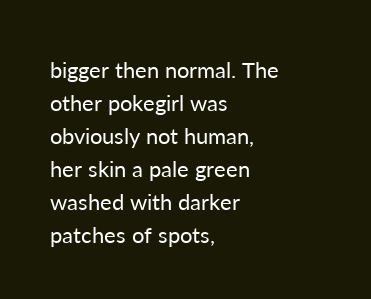bigger then normal. The other pokegirl was obviously not human, her skin a pale green washed with darker patches of spots,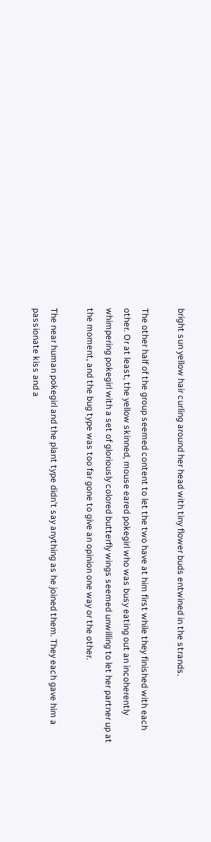bright sun yellow hair curling around her head with tiny flower buds entwined in the strands.

The other half of the group seemed content to let the two have at him first while they finished with each other. Or at least, the yellow skinned, mouse eared pokegirl who was busy eating out an incoherently whimpering pokegirl with a set of gloriously colored butterfly wings seemed unwilling to let her partner up at the moment, and the bug type was too far gone to give an opinion one way or the other.

The near human pokegirl and the plant type didn't say anything as he joined them. They each gave him a passionate kiss and a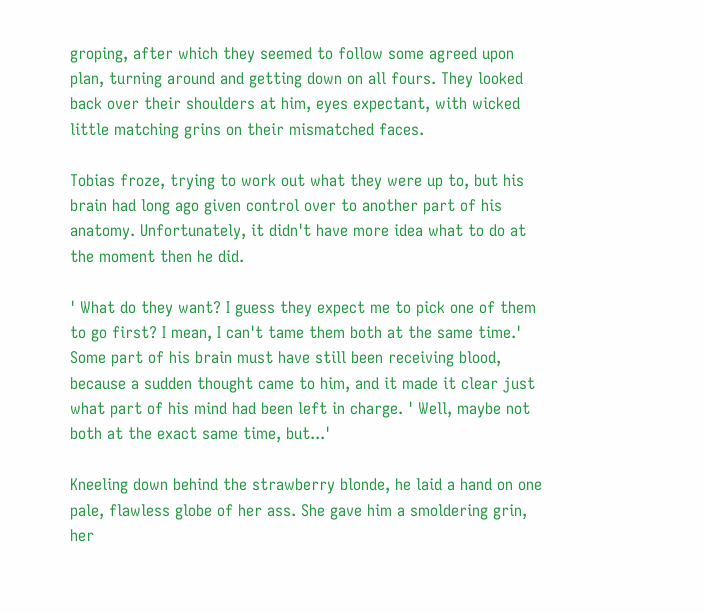groping, after which they seemed to follow some agreed upon plan, turning around and getting down on all fours. They looked back over their shoulders at him, eyes expectant, with wicked little matching grins on their mismatched faces.

Tobias froze, trying to work out what they were up to, but his brain had long ago given control over to another part of his anatomy. Unfortunately, it didn't have more idea what to do at the moment then he did.

' What do they want? I guess they expect me to pick one of them to go first? I mean, I can't tame them both at the same time.' Some part of his brain must have still been receiving blood, because a sudden thought came to him, and it made it clear just what part of his mind had been left in charge. ' Well, maybe not both at the exact same time, but...'

Kneeling down behind the strawberry blonde, he laid a hand on one pale, flawless globe of her ass. She gave him a smoldering grin, her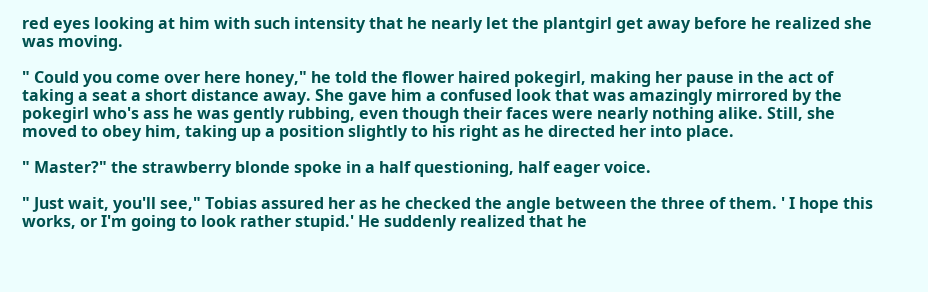red eyes looking at him with such intensity that he nearly let the plantgirl get away before he realized she was moving.

" Could you come over here honey," he told the flower haired pokegirl, making her pause in the act of taking a seat a short distance away. She gave him a confused look that was amazingly mirrored by the pokegirl who's ass he was gently rubbing, even though their faces were nearly nothing alike. Still, she moved to obey him, taking up a position slightly to his right as he directed her into place.

" Master?" the strawberry blonde spoke in a half questioning, half eager voice.

" Just wait, you'll see," Tobias assured her as he checked the angle between the three of them. ' I hope this works, or I'm going to look rather stupid.' He suddenly realized that he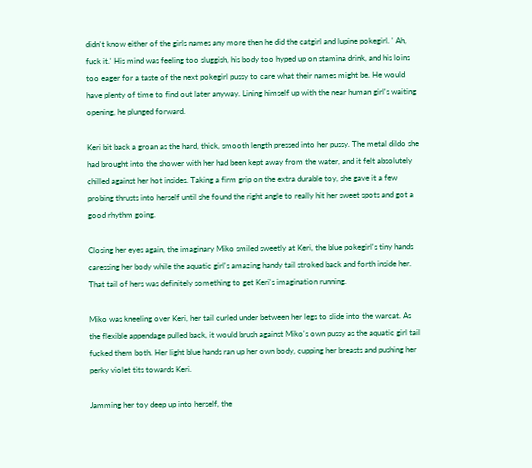didn't know either of the girls names any more then he did the catgirl and lupine pokegirl. ' Ah, fuck it.' His mind was feeling too sluggish, his body too hyped up on stamina drink, and his loins too eager for a taste of the next pokegirl pussy to care what their names might be. He would have plenty of time to find out later anyway. Lining himself up with the near human girl's waiting opening, he plunged forward.

Keri bit back a groan as the hard, thick, smooth length pressed into her pussy. The metal dildo she had brought into the shower with her had been kept away from the water, and it felt absolutely chilled against her hot insides. Taking a firm grip on the extra durable toy, she gave it a few probing thrusts into herself until she found the right angle to really hit her sweet spots and got a good rhythm going.

Closing her eyes again, the imaginary Miko smiled sweetly at Keri, the blue pokegirl's tiny hands caressing her body while the aquatic girl's amazing handy tail stroked back and forth inside her. That tail of hers was definitely something to get Keri's imagination running.

Miko was kneeling over Keri, her tail curled under between her legs to slide into the warcat. As the flexible appendage pulled back, it would brush against Miko's own pussy as the aquatic girl tail fucked them both. Her light blue hands ran up her own body, cupping her breasts and pushing her perky violet tits towards Keri.

Jamming her toy deep up into herself, the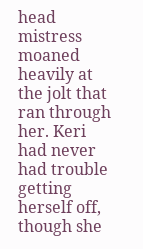head mistress moaned heavily at the jolt that ran through her. Keri had never had trouble getting herself off, though she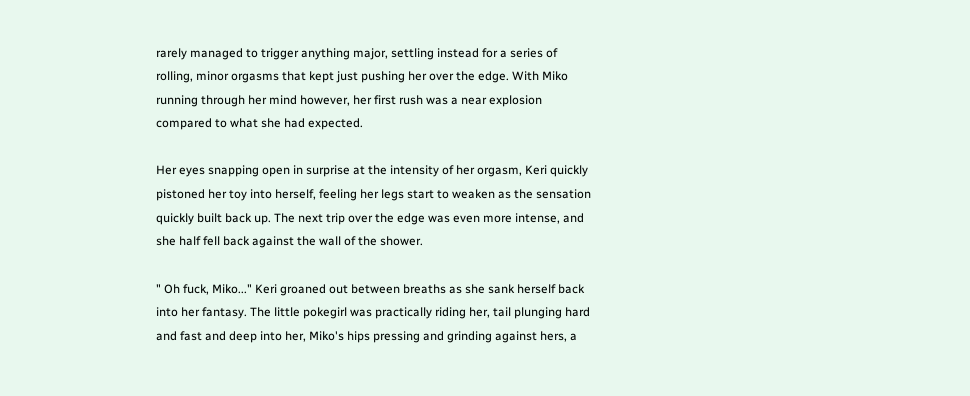rarely managed to trigger anything major, settling instead for a series of rolling, minor orgasms that kept just pushing her over the edge. With Miko running through her mind however, her first rush was a near explosion compared to what she had expected.

Her eyes snapping open in surprise at the intensity of her orgasm, Keri quickly pistoned her toy into herself, feeling her legs start to weaken as the sensation quickly built back up. The next trip over the edge was even more intense, and she half fell back against the wall of the shower.

" Oh fuck, Miko..." Keri groaned out between breaths as she sank herself back into her fantasy. The little pokegirl was practically riding her, tail plunging hard and fast and deep into her, Miko's hips pressing and grinding against hers, a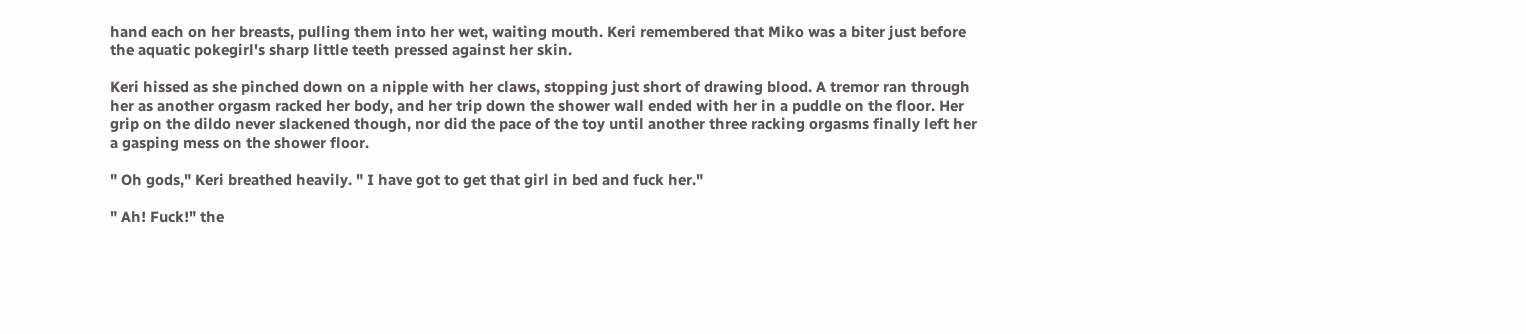hand each on her breasts, pulling them into her wet, waiting mouth. Keri remembered that Miko was a biter just before the aquatic pokegirl's sharp little teeth pressed against her skin.

Keri hissed as she pinched down on a nipple with her claws, stopping just short of drawing blood. A tremor ran through her as another orgasm racked her body, and her trip down the shower wall ended with her in a puddle on the floor. Her grip on the dildo never slackened though, nor did the pace of the toy until another three racking orgasms finally left her a gasping mess on the shower floor.

" Oh gods," Keri breathed heavily. " I have got to get that girl in bed and fuck her."

" Ah! Fuck!" the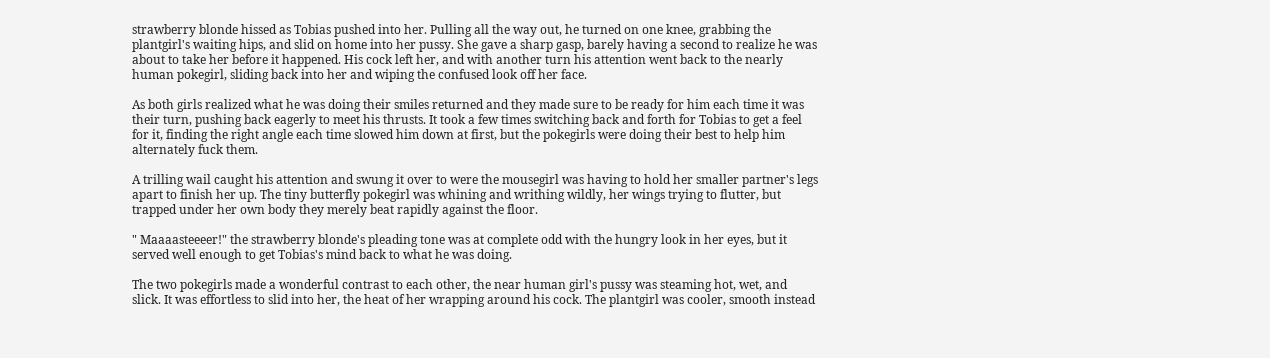strawberry blonde hissed as Tobias pushed into her. Pulling all the way out, he turned on one knee, grabbing the plantgirl's waiting hips, and slid on home into her pussy. She gave a sharp gasp, barely having a second to realize he was about to take her before it happened. His cock left her, and with another turn his attention went back to the nearly human pokegirl, sliding back into her and wiping the confused look off her face.

As both girls realized what he was doing their smiles returned and they made sure to be ready for him each time it was their turn, pushing back eagerly to meet his thrusts. It took a few times switching back and forth for Tobias to get a feel for it, finding the right angle each time slowed him down at first, but the pokegirls were doing their best to help him alternately fuck them.

A trilling wail caught his attention and swung it over to were the mousegirl was having to hold her smaller partner's legs apart to finish her up. The tiny butterfly pokegirl was whining and writhing wildly, her wings trying to flutter, but trapped under her own body they merely beat rapidly against the floor.

" Maaaasteeeer!" the strawberry blonde's pleading tone was at complete odd with the hungry look in her eyes, but it served well enough to get Tobias's mind back to what he was doing.

The two pokegirls made a wonderful contrast to each other, the near human girl's pussy was steaming hot, wet, and slick. It was effortless to slid into her, the heat of her wrapping around his cock. The plantgirl was cooler, smooth instead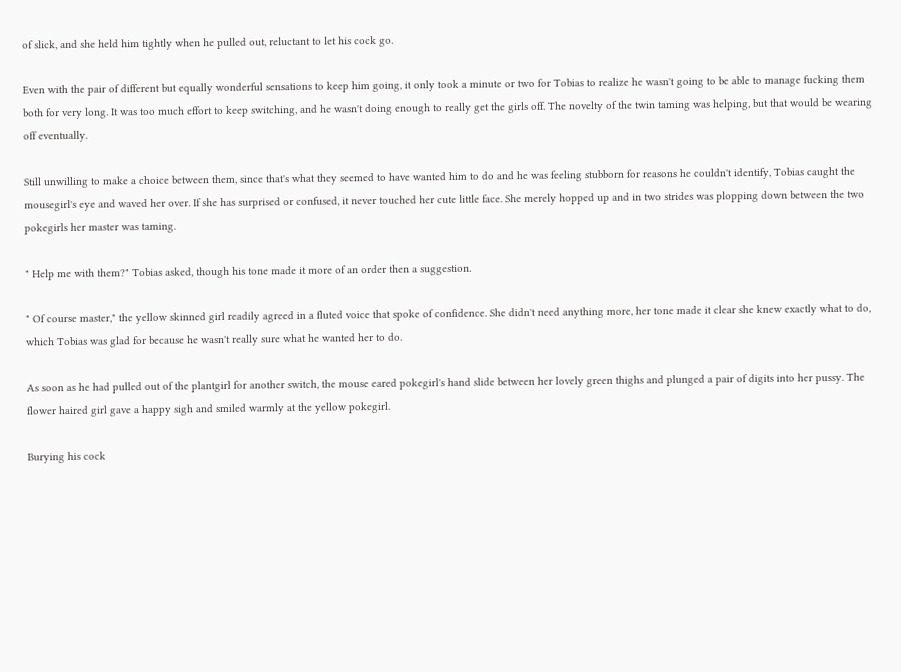of slick, and she held him tightly when he pulled out, reluctant to let his cock go.

Even with the pair of different but equally wonderful sensations to keep him going, it only took a minute or two for Tobias to realize he wasn't going to be able to manage fucking them both for very long. It was too much effort to keep switching, and he wasn't doing enough to really get the girls off. The novelty of the twin taming was helping, but that would be wearing off eventually.

Still unwilling to make a choice between them, since that's what they seemed to have wanted him to do and he was feeling stubborn for reasons he couldn't identify, Tobias caught the mousegirl's eye and waved her over. If she has surprised or confused, it never touched her cute little face. She merely hopped up and in two strides was plopping down between the two pokegirls her master was taming.

" Help me with them?" Tobias asked, though his tone made it more of an order then a suggestion.

" Of course master," the yellow skinned girl readily agreed in a fluted voice that spoke of confidence. She didn't need anything more, her tone made it clear she knew exactly what to do, which Tobias was glad for because he wasn't really sure what he wanted her to do.

As soon as he had pulled out of the plantgirl for another switch, the mouse eared pokegirl's hand slide between her lovely green thighs and plunged a pair of digits into her pussy. The flower haired girl gave a happy sigh and smiled warmly at the yellow pokegirl.

Burying his cock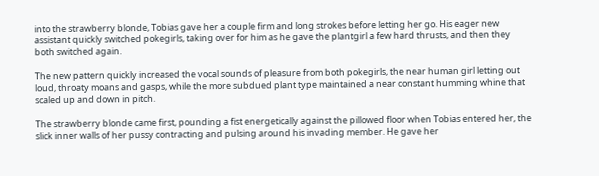into the strawberry blonde, Tobias gave her a couple firm and long strokes before letting her go. His eager new assistant quickly switched pokegirls, taking over for him as he gave the plantgirl a few hard thrusts, and then they both switched again.

The new pattern quickly increased the vocal sounds of pleasure from both pokegirls, the near human girl letting out loud, throaty moans and gasps, while the more subdued plant type maintained a near constant humming whine that scaled up and down in pitch.

The strawberry blonde came first, pounding a fist energetically against the pillowed floor when Tobias entered her, the slick inner walls of her pussy contracting and pulsing around his invading member. He gave her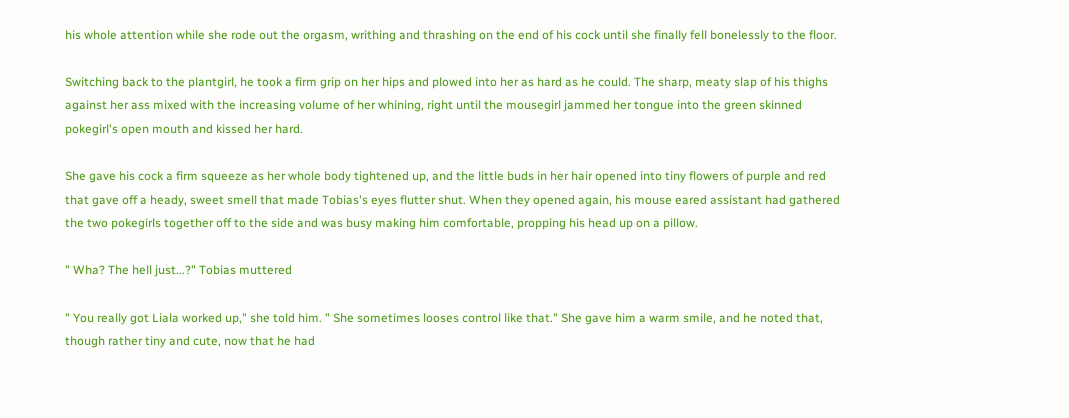his whole attention while she rode out the orgasm, writhing and thrashing on the end of his cock until she finally fell bonelessly to the floor.

Switching back to the plantgirl, he took a firm grip on her hips and plowed into her as hard as he could. The sharp, meaty slap of his thighs against her ass mixed with the increasing volume of her whining, right until the mousegirl jammed her tongue into the green skinned pokegirl's open mouth and kissed her hard.

She gave his cock a firm squeeze as her whole body tightened up, and the little buds in her hair opened into tiny flowers of purple and red that gave off a heady, sweet smell that made Tobias's eyes flutter shut. When they opened again, his mouse eared assistant had gathered the two pokegirls together off to the side and was busy making him comfortable, propping his head up on a pillow.

" Wha? The hell just...?" Tobias muttered

" You really got Liala worked up," she told him. " She sometimes looses control like that." She gave him a warm smile, and he noted that, though rather tiny and cute, now that he had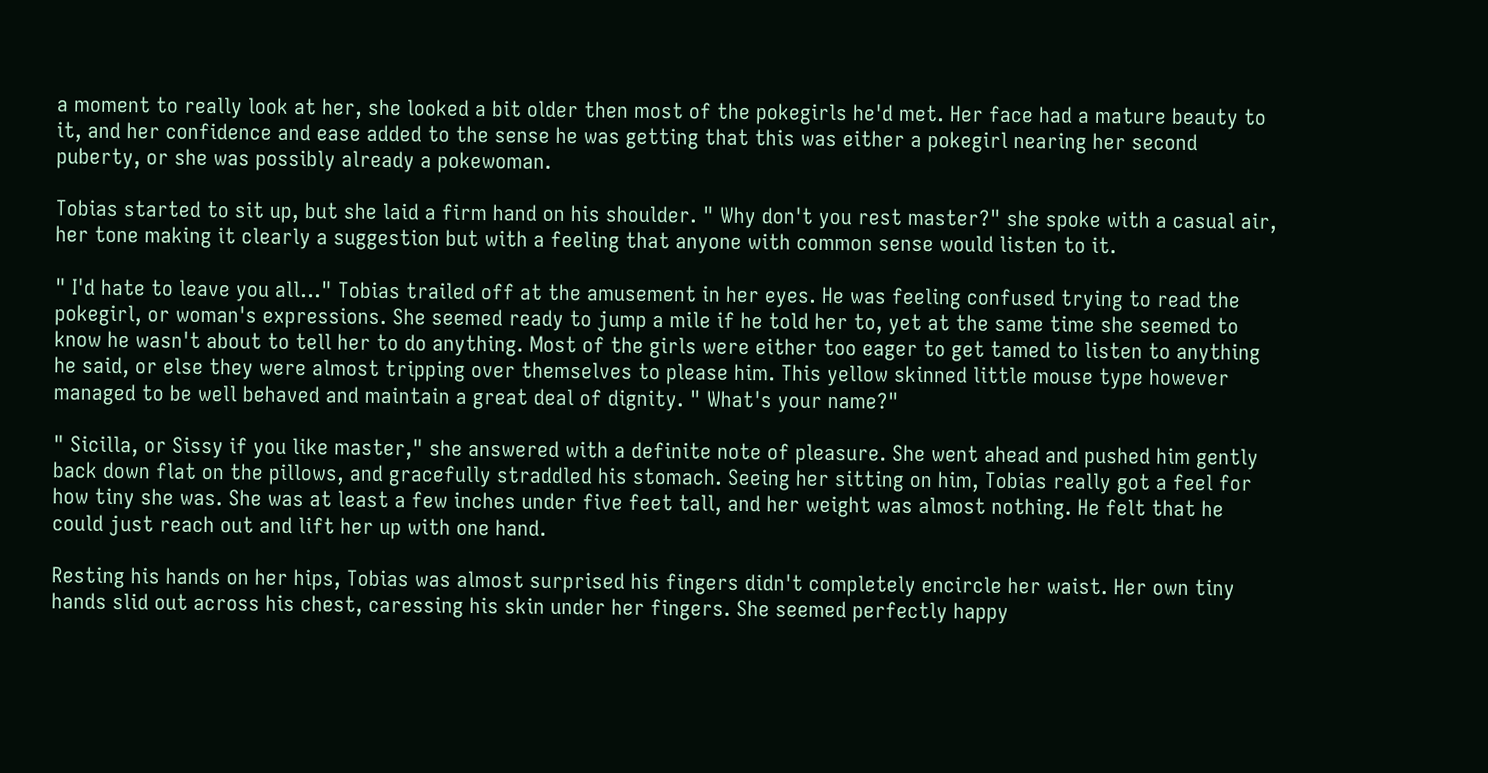a moment to really look at her, she looked a bit older then most of the pokegirls he'd met. Her face had a mature beauty to it, and her confidence and ease added to the sense he was getting that this was either a pokegirl nearing her second puberty, or she was possibly already a pokewoman.

Tobias started to sit up, but she laid a firm hand on his shoulder. " Why don't you rest master?" she spoke with a casual air, her tone making it clearly a suggestion but with a feeling that anyone with common sense would listen to it.

" I'd hate to leave you all..." Tobias trailed off at the amusement in her eyes. He was feeling confused trying to read the pokegirl, or woman's expressions. She seemed ready to jump a mile if he told her to, yet at the same time she seemed to know he wasn't about to tell her to do anything. Most of the girls were either too eager to get tamed to listen to anything he said, or else they were almost tripping over themselves to please him. This yellow skinned little mouse type however managed to be well behaved and maintain a great deal of dignity. " What's your name?"

" Sicilla, or Sissy if you like master," she answered with a definite note of pleasure. She went ahead and pushed him gently back down flat on the pillows, and gracefully straddled his stomach. Seeing her sitting on him, Tobias really got a feel for how tiny she was. She was at least a few inches under five feet tall, and her weight was almost nothing. He felt that he could just reach out and lift her up with one hand.

Resting his hands on her hips, Tobias was almost surprised his fingers didn't completely encircle her waist. Her own tiny hands slid out across his chest, caressing his skin under her fingers. She seemed perfectly happy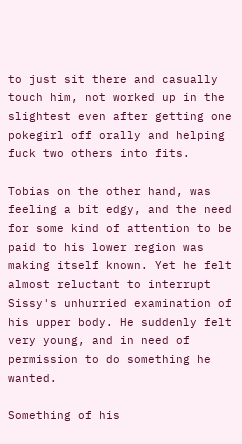to just sit there and casually touch him, not worked up in the slightest even after getting one pokegirl off orally and helping fuck two others into fits.

Tobias on the other hand, was feeling a bit edgy, and the need for some kind of attention to be paid to his lower region was making itself known. Yet he felt almost reluctant to interrupt Sissy's unhurried examination of his upper body. He suddenly felt very young, and in need of permission to do something he wanted.

Something of his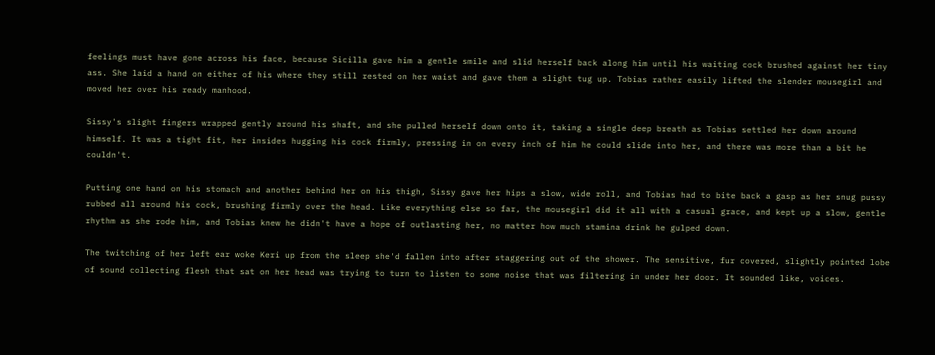feelings must have gone across his face, because Sicilla gave him a gentle smile and slid herself back along him until his waiting cock brushed against her tiny ass. She laid a hand on either of his where they still rested on her waist and gave them a slight tug up. Tobias rather easily lifted the slender mousegirl and moved her over his ready manhood.

Sissy's slight fingers wrapped gently around his shaft, and she pulled herself down onto it, taking a single deep breath as Tobias settled her down around himself. It was a tight fit, her insides hugging his cock firmly, pressing in on every inch of him he could slide into her, and there was more than a bit he couldn't.

Putting one hand on his stomach and another behind her on his thigh, Sissy gave her hips a slow, wide roll, and Tobias had to bite back a gasp as her snug pussy rubbed all around his cock, brushing firmly over the head. Like everything else so far, the mousegirl did it all with a casual grace, and kept up a slow, gentle rhythm as she rode him, and Tobias knew he didn't have a hope of outlasting her, no matter how much stamina drink he gulped down.

The twitching of her left ear woke Keri up from the sleep she'd fallen into after staggering out of the shower. The sensitive, fur covered, slightly pointed lobe of sound collecting flesh that sat on her head was trying to turn to listen to some noise that was filtering in under her door. It sounded like, voices.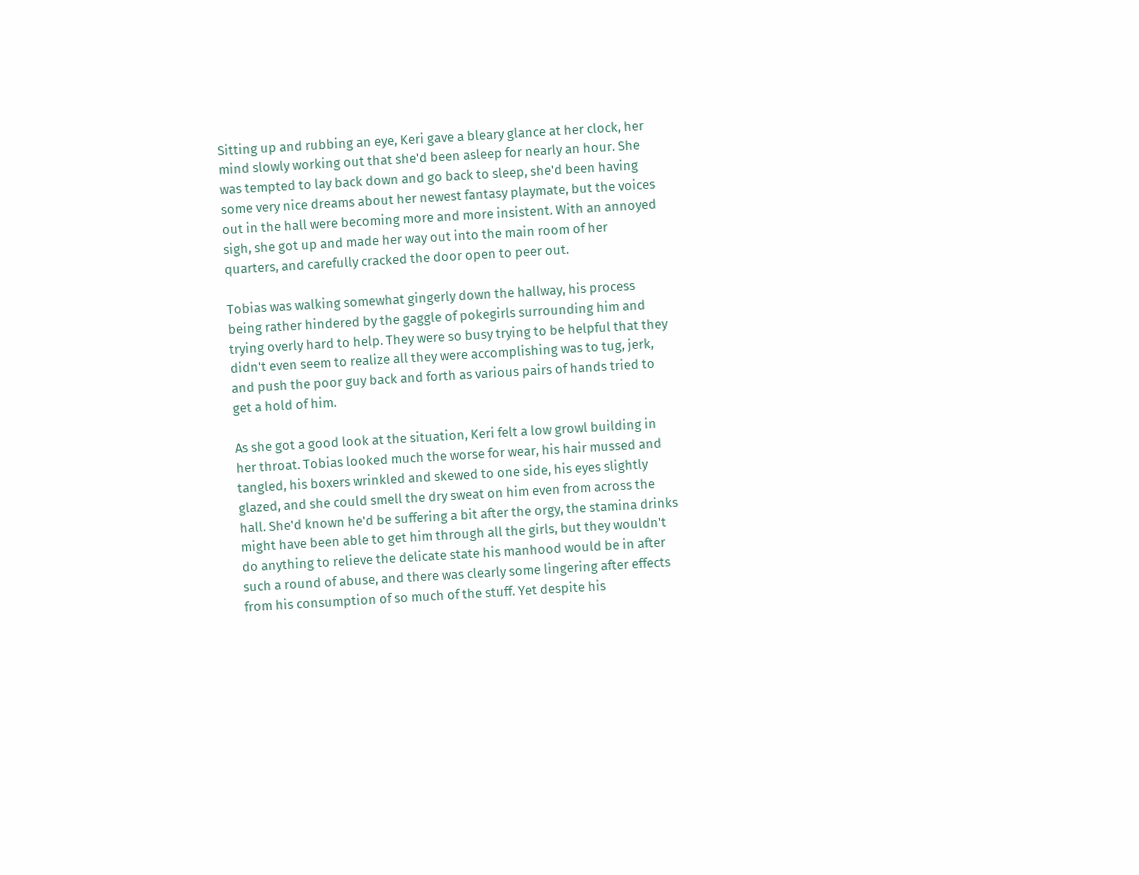Sitting up and rubbing an eye, Keri gave a bleary glance at her clock, her mind slowly working out that she'd been asleep for nearly an hour. She was tempted to lay back down and go back to sleep, she'd been having some very nice dreams about her newest fantasy playmate, but the voices out in the hall were becoming more and more insistent. With an annoyed sigh, she got up and made her way out into the main room of her quarters, and carefully cracked the door open to peer out.

Tobias was walking somewhat gingerly down the hallway, his process being rather hindered by the gaggle of pokegirls surrounding him and trying overly hard to help. They were so busy trying to be helpful that they didn't even seem to realize all they were accomplishing was to tug, jerk, and push the poor guy back and forth as various pairs of hands tried to get a hold of him.

As she got a good look at the situation, Keri felt a low growl building in her throat. Tobias looked much the worse for wear, his hair mussed and tangled, his boxers wrinkled and skewed to one side, his eyes slightly glazed, and she could smell the dry sweat on him even from across the hall. She'd known he'd be suffering a bit after the orgy, the stamina drinks might have been able to get him through all the girls, but they wouldn't do anything to relieve the delicate state his manhood would be in after such a round of abuse, and there was clearly some lingering after effects from his consumption of so much of the stuff. Yet despite his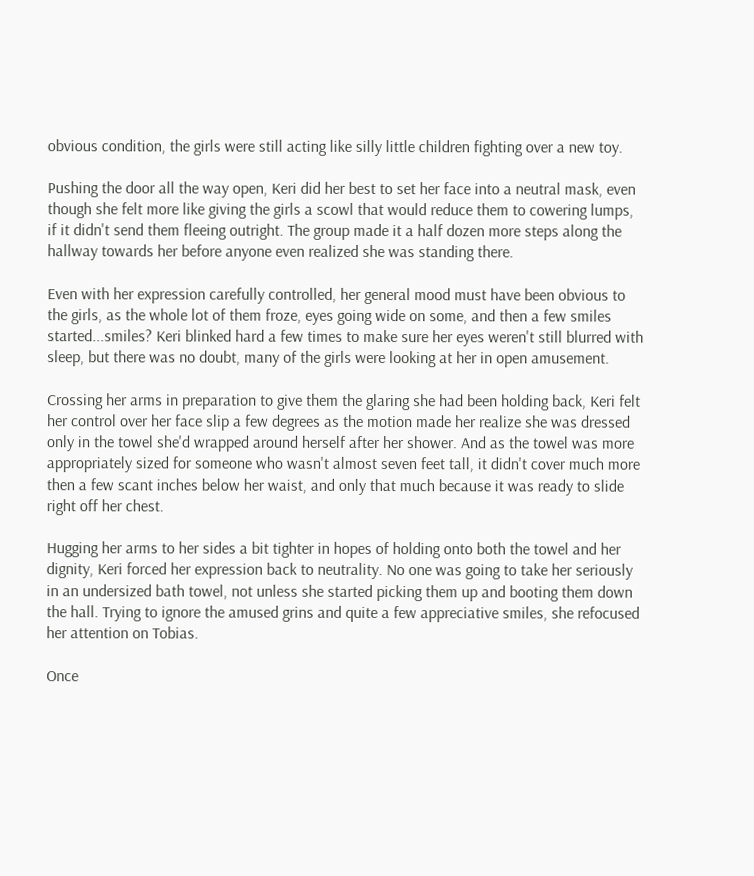obvious condition, the girls were still acting like silly little children fighting over a new toy.

Pushing the door all the way open, Keri did her best to set her face into a neutral mask, even though she felt more like giving the girls a scowl that would reduce them to cowering lumps, if it didn't send them fleeing outright. The group made it a half dozen more steps along the hallway towards her before anyone even realized she was standing there.

Even with her expression carefully controlled, her general mood must have been obvious to the girls, as the whole lot of them froze, eyes going wide on some, and then a few smiles started...smiles? Keri blinked hard a few times to make sure her eyes weren't still blurred with sleep, but there was no doubt, many of the girls were looking at her in open amusement.

Crossing her arms in preparation to give them the glaring she had been holding back, Keri felt her control over her face slip a few degrees as the motion made her realize she was dressed only in the towel she'd wrapped around herself after her shower. And as the towel was more appropriately sized for someone who wasn't almost seven feet tall, it didn't cover much more then a few scant inches below her waist, and only that much because it was ready to slide right off her chest.

Hugging her arms to her sides a bit tighter in hopes of holding onto both the towel and her dignity, Keri forced her expression back to neutrality. No one was going to take her seriously in an undersized bath towel, not unless she started picking them up and booting them down the hall. Trying to ignore the amused grins and quite a few appreciative smiles, she refocused her attention on Tobias.

Once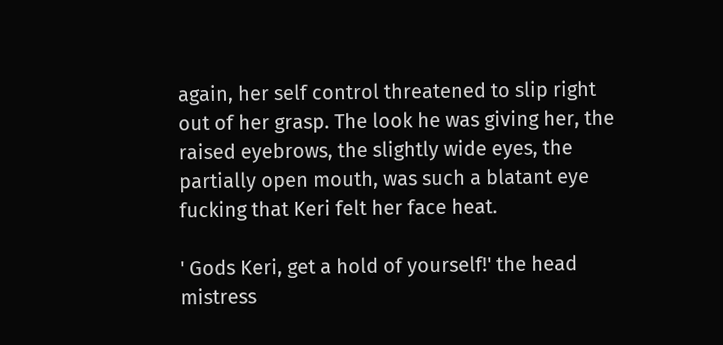again, her self control threatened to slip right out of her grasp. The look he was giving her, the raised eyebrows, the slightly wide eyes, the partially open mouth, was such a blatant eye fucking that Keri felt her face heat.

' Gods Keri, get a hold of yourself!' the head mistress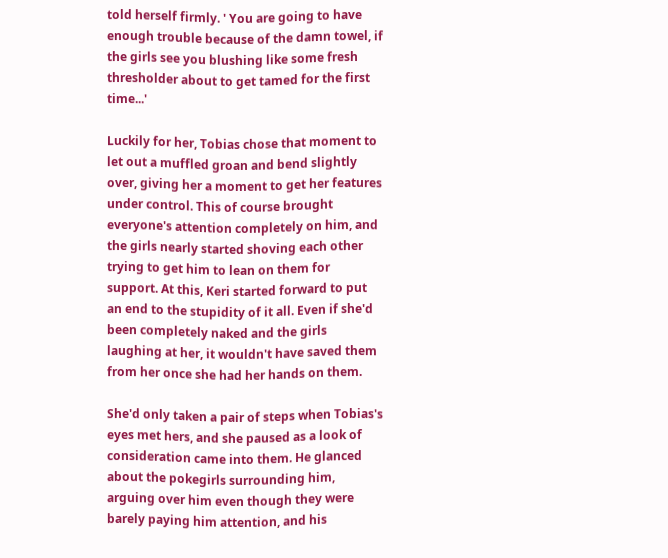told herself firmly. ' You are going to have enough trouble because of the damn towel, if the girls see you blushing like some fresh thresholder about to get tamed for the first time...'

Luckily for her, Tobias chose that moment to let out a muffled groan and bend slightly over, giving her a moment to get her features under control. This of course brought everyone's attention completely on him, and the girls nearly started shoving each other trying to get him to lean on them for support. At this, Keri started forward to put an end to the stupidity of it all. Even if she'd been completely naked and the girls laughing at her, it wouldn't have saved them from her once she had her hands on them.

She'd only taken a pair of steps when Tobias's eyes met hers, and she paused as a look of consideration came into them. He glanced about the pokegirls surrounding him, arguing over him even though they were barely paying him attention, and his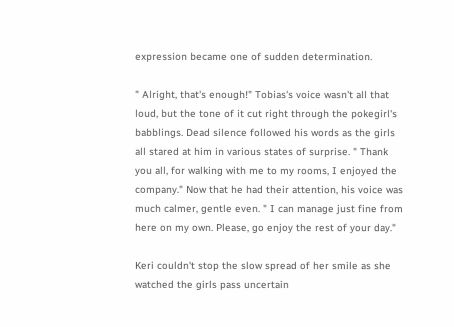expression became one of sudden determination.

" Alright, that's enough!" Tobias's voice wasn't all that loud, but the tone of it cut right through the pokegirl's babblings. Dead silence followed his words as the girls all stared at him in various states of surprise. " Thank you all, for walking with me to my rooms, I enjoyed the company." Now that he had their attention, his voice was much calmer, gentle even. " I can manage just fine from here on my own. Please, go enjoy the rest of your day."

Keri couldn't stop the slow spread of her smile as she watched the girls pass uncertain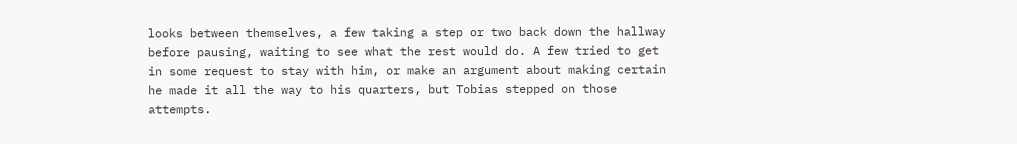looks between themselves, a few taking a step or two back down the hallway before pausing, waiting to see what the rest would do. A few tried to get in some request to stay with him, or make an argument about making certain he made it all the way to his quarters, but Tobias stepped on those attempts.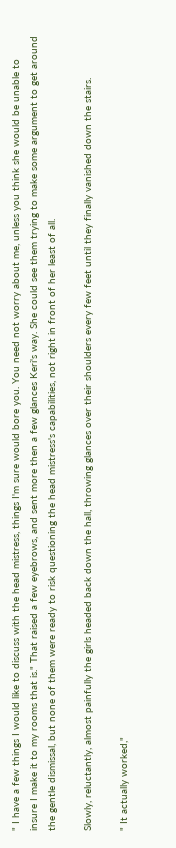" I have a few things I would like to discuss with the head mistress, things I'm sure would bore you. You need not worry about me, unless you think she would be unable to insure I make it to my rooms that is." That raised a few eyebrows, and sent more then a few glances Keri's way. She could see them trying to make some argument to get around the gentle dismissal, but none of them were ready to risk questioning the head mistress's capabilities, not right in front of her least of all.

Slowly, reluctantly, almost painfully the girls headed back down the hall, throwing glances over their shoulders every few feet until they finally vanished down the stairs.

" It actually worked,"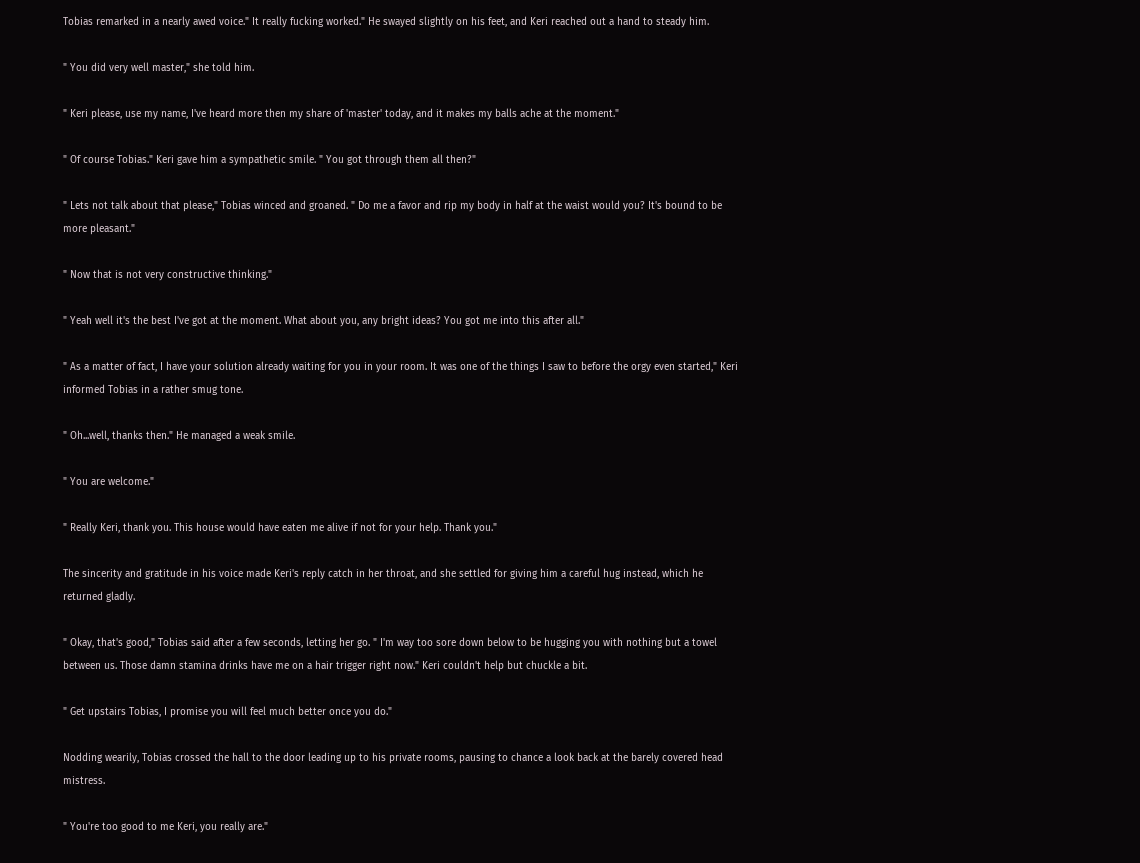Tobias remarked in a nearly awed voice." It really fucking worked." He swayed slightly on his feet, and Keri reached out a hand to steady him.

" You did very well master," she told him.

" Keri please, use my name, I've heard more then my share of 'master' today, and it makes my balls ache at the moment."

" Of course Tobias." Keri gave him a sympathetic smile. " You got through them all then?"

" Lets not talk about that please," Tobias winced and groaned. " Do me a favor and rip my body in half at the waist would you? It's bound to be more pleasant."

" Now that is not very constructive thinking."

" Yeah well it's the best I've got at the moment. What about you, any bright ideas? You got me into this after all."

" As a matter of fact, I have your solution already waiting for you in your room. It was one of the things I saw to before the orgy even started," Keri informed Tobias in a rather smug tone.

" Oh...well, thanks then." He managed a weak smile.

" You are welcome."

" Really Keri, thank you. This house would have eaten me alive if not for your help. Thank you."

The sincerity and gratitude in his voice made Keri's reply catch in her throat, and she settled for giving him a careful hug instead, which he returned gladly.

" Okay, that's good," Tobias said after a few seconds, letting her go. " I'm way too sore down below to be hugging you with nothing but a towel between us. Those damn stamina drinks have me on a hair trigger right now." Keri couldn't help but chuckle a bit.

" Get upstairs Tobias, I promise you will feel much better once you do."

Nodding wearily, Tobias crossed the hall to the door leading up to his private rooms, pausing to chance a look back at the barely covered head mistress.

" You're too good to me Keri, you really are."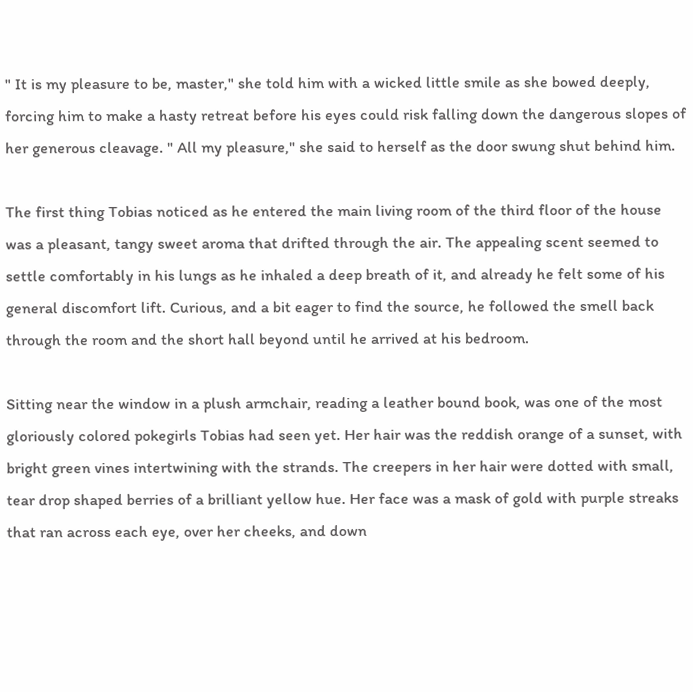" It is my pleasure to be, master," she told him with a wicked little smile as she bowed deeply, forcing him to make a hasty retreat before his eyes could risk falling down the dangerous slopes of her generous cleavage. " All my pleasure," she said to herself as the door swung shut behind him.

The first thing Tobias noticed as he entered the main living room of the third floor of the house was a pleasant, tangy sweet aroma that drifted through the air. The appealing scent seemed to settle comfortably in his lungs as he inhaled a deep breath of it, and already he felt some of his general discomfort lift. Curious, and a bit eager to find the source, he followed the smell back through the room and the short hall beyond until he arrived at his bedroom.

Sitting near the window in a plush armchair, reading a leather bound book, was one of the most gloriously colored pokegirls Tobias had seen yet. Her hair was the reddish orange of a sunset, with bright green vines intertwining with the strands. The creepers in her hair were dotted with small, tear drop shaped berries of a brilliant yellow hue. Her face was a mask of gold with purple streaks that ran across each eye, over her cheeks, and down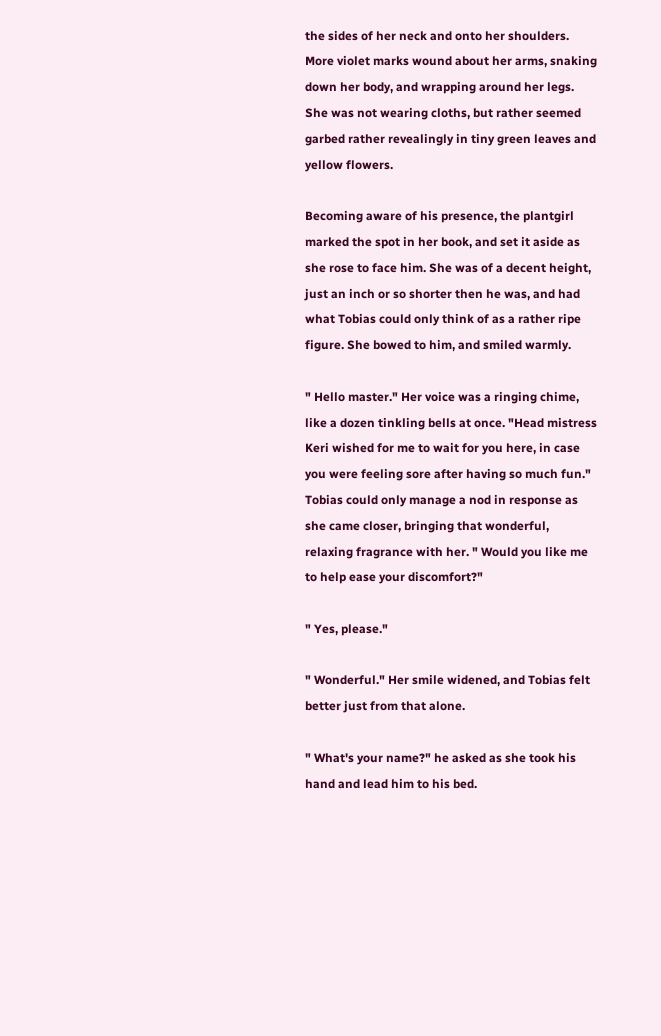the sides of her neck and onto her shoulders. More violet marks wound about her arms, snaking down her body, and wrapping around her legs. She was not wearing cloths, but rather seemed garbed rather revealingly in tiny green leaves and yellow flowers.

Becoming aware of his presence, the plantgirl marked the spot in her book, and set it aside as she rose to face him. She was of a decent height, just an inch or so shorter then he was, and had what Tobias could only think of as a rather ripe figure. She bowed to him, and smiled warmly.

" Hello master." Her voice was a ringing chime, like a dozen tinkling bells at once. "Head mistress Keri wished for me to wait for you here, in case you were feeling sore after having so much fun." Tobias could only manage a nod in response as she came closer, bringing that wonderful, relaxing fragrance with her. " Would you like me to help ease your discomfort?"

" Yes, please."

" Wonderful." Her smile widened, and Tobias felt better just from that alone.

" What's your name?" he asked as she took his hand and lead him to his bed.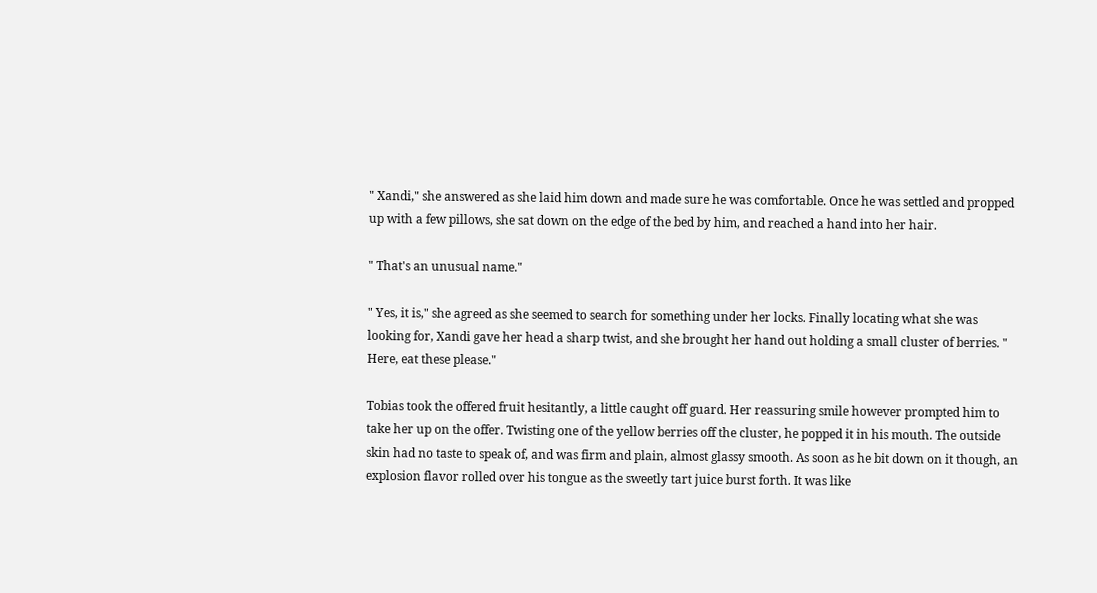" Xandi," she answered as she laid him down and made sure he was comfortable. Once he was settled and propped up with a few pillows, she sat down on the edge of the bed by him, and reached a hand into her hair.

" That's an unusual name."

" Yes, it is," she agreed as she seemed to search for something under her locks. Finally locating what she was looking for, Xandi gave her head a sharp twist, and she brought her hand out holding a small cluster of berries. " Here, eat these please."

Tobias took the offered fruit hesitantly, a little caught off guard. Her reassuring smile however prompted him to take her up on the offer. Twisting one of the yellow berries off the cluster, he popped it in his mouth. The outside skin had no taste to speak of, and was firm and plain, almost glassy smooth. As soon as he bit down on it though, an explosion flavor rolled over his tongue as the sweetly tart juice burst forth. It was like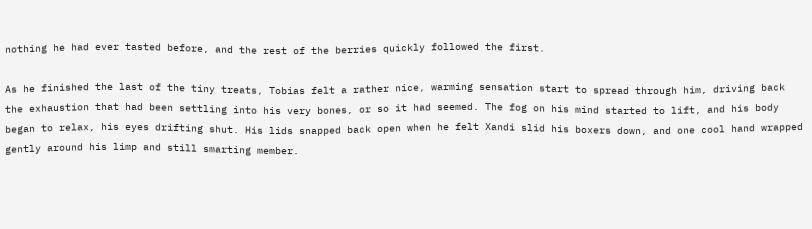nothing he had ever tasted before, and the rest of the berries quickly followed the first.

As he finished the last of the tiny treats, Tobias felt a rather nice, warming sensation start to spread through him, driving back the exhaustion that had been settling into his very bones, or so it had seemed. The fog on his mind started to lift, and his body began to relax, his eyes drifting shut. His lids snapped back open when he felt Xandi slid his boxers down, and one cool hand wrapped gently around his limp and still smarting member.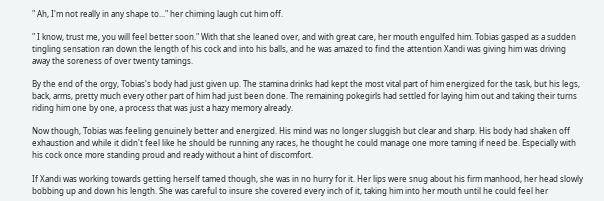" Ah, I'm not really in any shape to..." her chiming laugh cut him off.

" I know, trust me, you will feel better soon." With that she leaned over, and with great care, her mouth engulfed him. Tobias gasped as a sudden tingling sensation ran down the length of his cock and into his balls, and he was amazed to find the attention Xandi was giving him was driving away the soreness of over twenty tamings.

By the end of the orgy, Tobias's body had just given up. The stamina drinks had kept the most vital part of him energized for the task, but his legs, back, arms, pretty much every other part of him had just been done. The remaining pokegirls had settled for laying him out and taking their turns riding him one by one, a process that was just a hazy memory already.

Now though, Tobias was feeling genuinely better and energized. His mind was no longer sluggish but clear and sharp. His body had shaken off exhaustion and while it didn't feel like he should be running any races, he thought he could manage one more taming if need be. Especially with his cock once more standing proud and ready without a hint of discomfort.

If Xandi was working towards getting herself tamed though, she was in no hurry for it. Her lips were snug about his firm manhood, her head slowly bobbing up and down his length. She was careful to insure she covered every inch of it, taking him into her mouth until he could feel her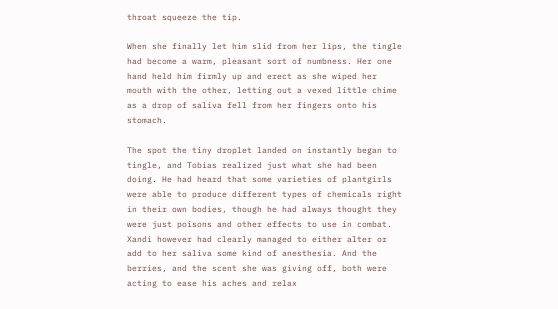throat squeeze the tip.

When she finally let him slid from her lips, the tingle had become a warm, pleasant sort of numbness. Her one hand held him firmly up and erect as she wiped her mouth with the other, letting out a vexed little chime as a drop of saliva fell from her fingers onto his stomach.

The spot the tiny droplet landed on instantly began to tingle, and Tobias realized just what she had been doing. He had heard that some varieties of plantgirls were able to produce different types of chemicals right in their own bodies, though he had always thought they were just poisons and other effects to use in combat. Xandi however had clearly managed to either alter or add to her saliva some kind of anesthesia. And the berries, and the scent she was giving off, both were acting to ease his aches and relax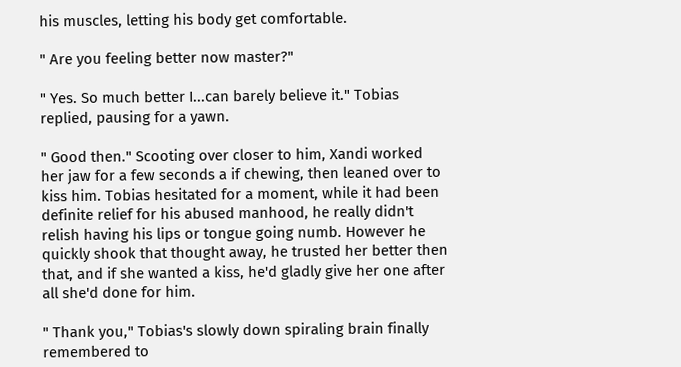his muscles, letting his body get comfortable.

" Are you feeling better now master?"

" Yes. So much better I...can barely believe it." Tobias replied, pausing for a yawn.

" Good then." Scooting over closer to him, Xandi worked her jaw for a few seconds a if chewing, then leaned over to kiss him. Tobias hesitated for a moment, while it had been definite relief for his abused manhood, he really didn't relish having his lips or tongue going numb. However he quickly shook that thought away, he trusted her better then that, and if she wanted a kiss, he'd gladly give her one after all she'd done for him.

" Thank you," Tobias's slowly down spiraling brain finally remembered to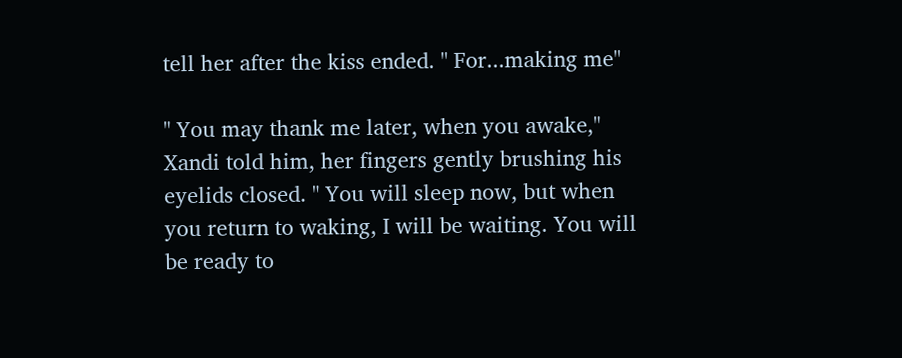tell her after the kiss ended. " For...making me"

" You may thank me later, when you awake," Xandi told him, her fingers gently brushing his eyelids closed. " You will sleep now, but when you return to waking, I will be waiting. You will be ready to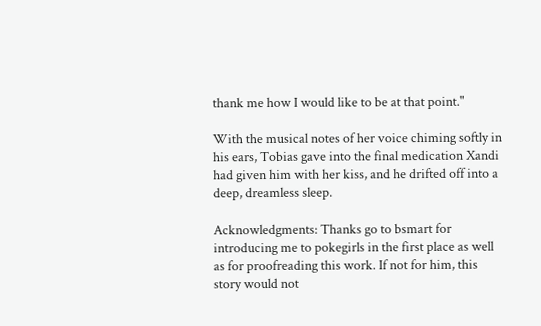thank me how I would like to be at that point."

With the musical notes of her voice chiming softly in his ears, Tobias gave into the final medication Xandi had given him with her kiss, and he drifted off into a deep, dreamless sleep.

Acknowledgments: Thanks go to bsmart for introducing me to pokegirls in the first place as well as for proofreading this work. If not for him, this story would not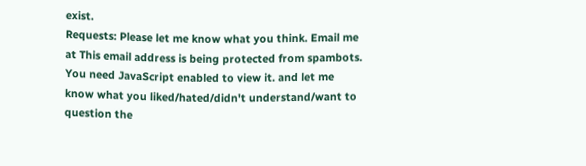exist.
Requests: Please let me know what you think. Email me at This email address is being protected from spambots. You need JavaScript enabled to view it. and let me know what you liked/hated/didn't understand/want to question the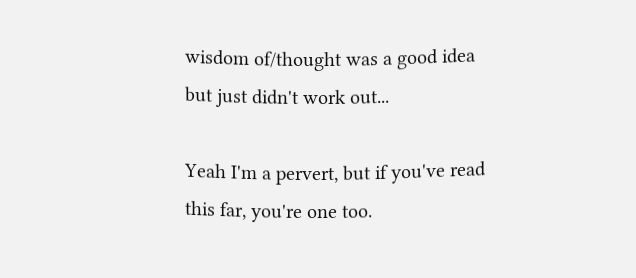wisdom of/thought was a good idea but just didn't work out...

Yeah I'm a pervert, but if you've read this far, you're one too.